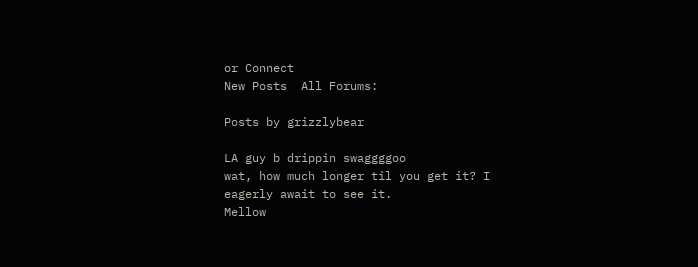or Connect
New Posts  All Forums:

Posts by grizzlybear

LA guy b drippin swaggggoo
wat, how much longer til you get it? I eagerly await to see it.
Mellow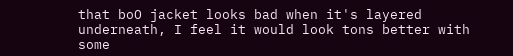that boO jacket looks bad when it's layered underneath, I feel it would look tons better with some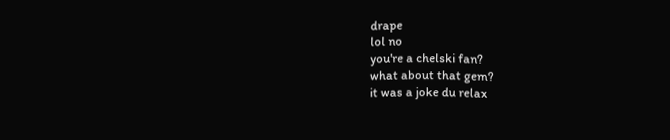drape
lol no
you're a chelski fan?
what about that gem?
it was a joke du relax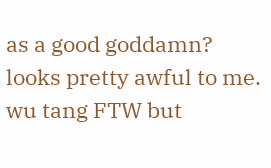as a good goddamn? looks pretty awful to me.
wu tang FTW but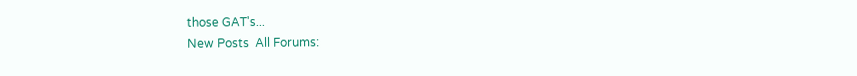those GAT's...
New Posts  All Forums: